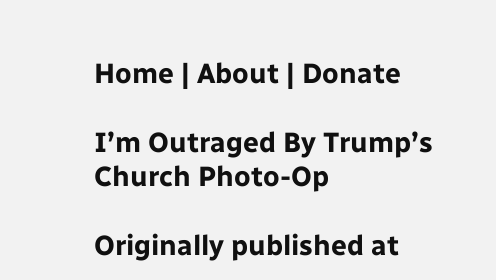Home | About | Donate

I’m Outraged By Trump’s Church Photo-Op

Originally published at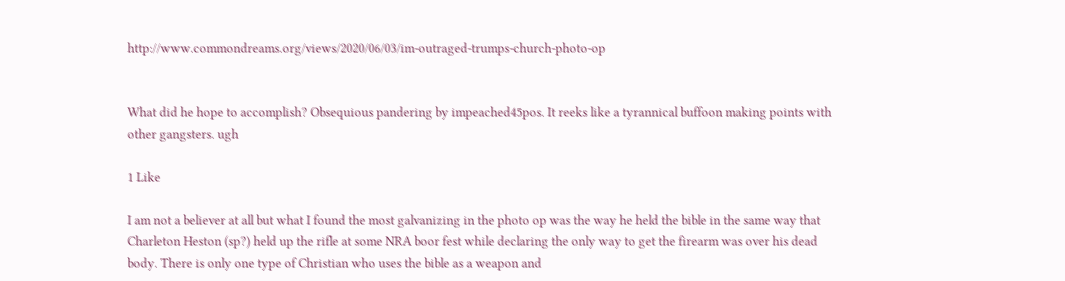http://www.commondreams.org/views/2020/06/03/im-outraged-trumps-church-photo-op


What did he hope to accomplish? Obsequious pandering by impeached45pos. It reeks like a tyrannical buffoon making points with other gangsters. ugh

1 Like

I am not a believer at all but what I found the most galvanizing in the photo op was the way he held the bible in the same way that Charleton Heston (sp?) held up the rifle at some NRA boor fest while declaring the only way to get the firearm was over his dead body. There is only one type of Christian who uses the bible as a weapon and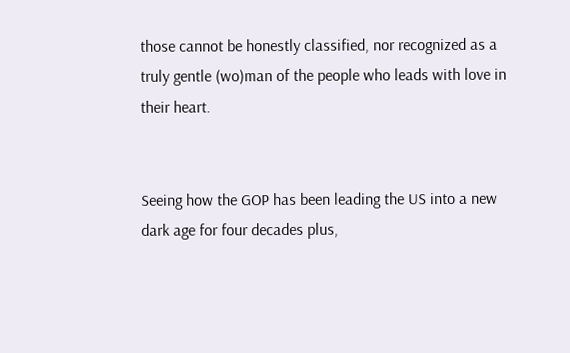those cannot be honestly classified, nor recognized as a truly gentle (wo)man of the people who leads with love in their heart.


Seeing how the GOP has been leading the US into a new dark age for four decades plus,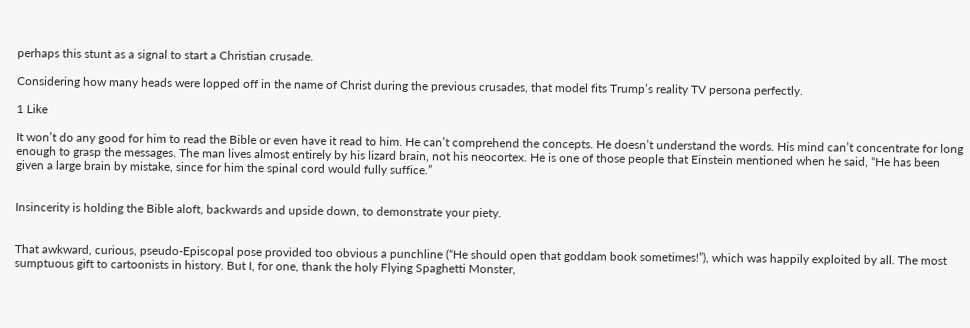perhaps this stunt as a signal to start a Christian crusade.

Considering how many heads were lopped off in the name of Christ during the previous crusades, that model fits Trump’s reality TV persona perfectly.

1 Like

It won’t do any good for him to read the Bible or even have it read to him. He can’t comprehend the concepts. He doesn’t understand the words. His mind can’t concentrate for long enough to grasp the messages. The man lives almost entirely by his lizard brain, not his neocortex. He is one of those people that Einstein mentioned when he said, “He has been given a large brain by mistake, since for him the spinal cord would fully suffice.”


Insincerity is holding the Bible aloft, backwards and upside down, to demonstrate your piety.


That awkward, curious, pseudo-Episcopal pose provided too obvious a punchline (“He should open that goddam book sometimes!”), which was happily exploited by all. The most sumptuous gift to cartoonists in history. But I, for one, thank the holy Flying Spaghetti Monster,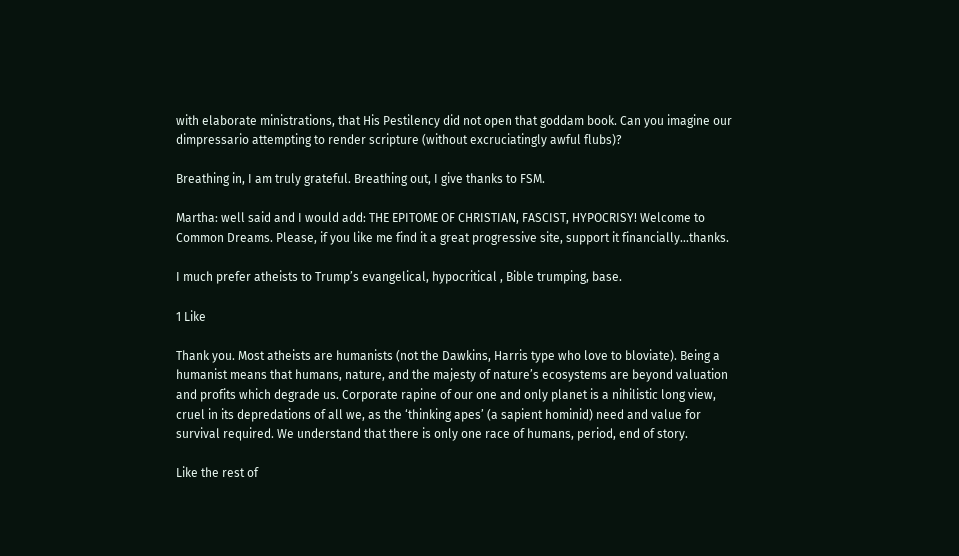with elaborate ministrations, that His Pestilency did not open that goddam book. Can you imagine our dimpressario attempting to render scripture (without excruciatingly awful flubs)?

Breathing in, I am truly grateful. Breathing out, I give thanks to FSM.

Martha: well said and I would add: THE EPITOME OF CHRISTIAN, FASCIST, HYPOCRISY! Welcome to Common Dreams. Please, if you like me find it a great progressive site, support it financially…thanks.

I much prefer atheists to Trump’s evangelical, hypocritical , Bible trumping, base.

1 Like

Thank you. Most atheists are humanists (not the Dawkins, Harris type who love to bloviate). Being a humanist means that humans, nature, and the majesty of nature’s ecosystems are beyond valuation and profits which degrade us. Corporate rapine of our one and only planet is a nihilistic long view, cruel in its depredations of all we, as the ‘thinking apes’ (a sapient hominid) need and value for survival required. We understand that there is only one race of humans, period, end of story.

Like the rest of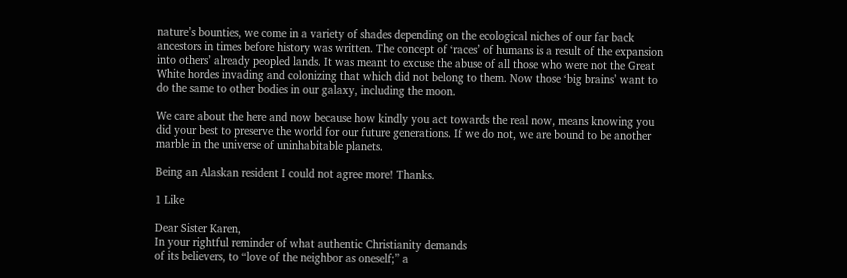nature’s bounties, we come in a variety of shades depending on the ecological niches of our far back ancestors in times before history was written. The concept of ‘races’ of humans is a result of the expansion into others’ already peopled lands. It was meant to excuse the abuse of all those who were not the Great White hordes invading and colonizing that which did not belong to them. Now those ‘big brains’ want to do the same to other bodies in our galaxy, including the moon.

We care about the here and now because how kindly you act towards the real now, means knowing you did your best to preserve the world for our future generations. If we do not, we are bound to be another marble in the universe of uninhabitable planets.

Being an Alaskan resident I could not agree more! Thanks.

1 Like

Dear Sister Karen,
In your rightful reminder of what authentic Christianity demands
of its believers, to “love of the neighbor as oneself;” a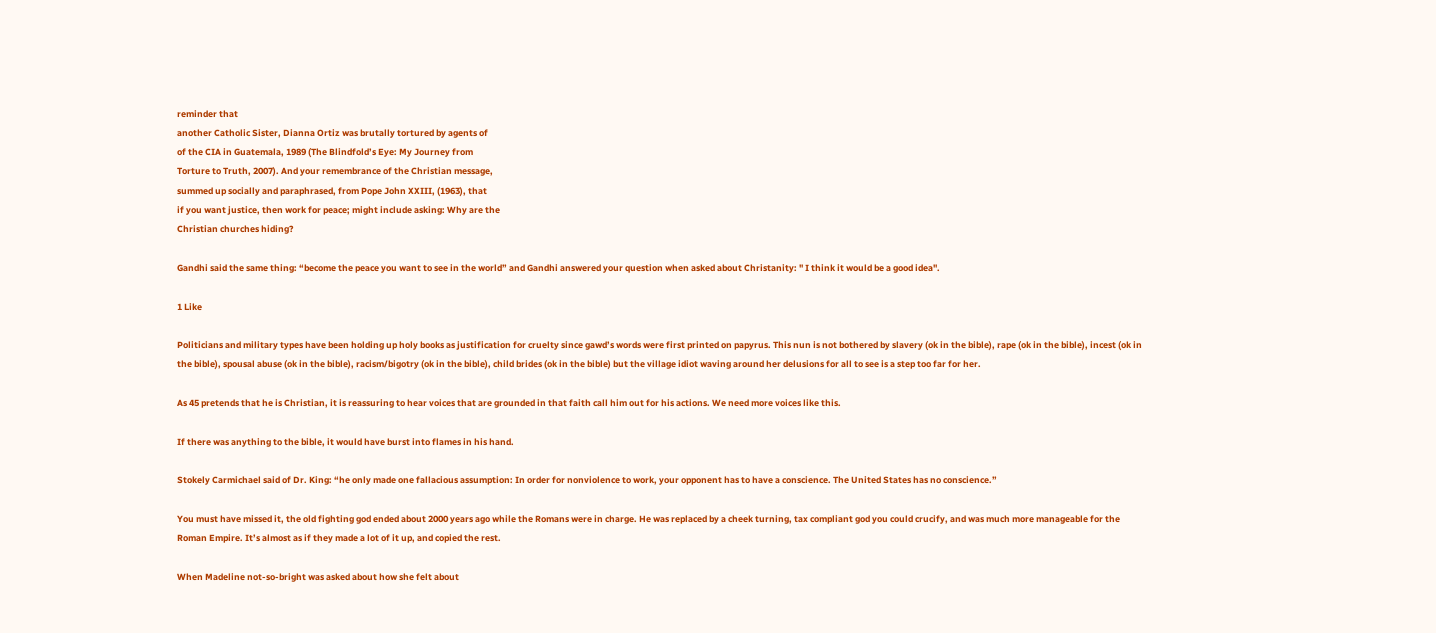reminder that
another Catholic Sister, Dianna Ortiz was brutally tortured by agents of
of the CIA in Guatemala, 1989 (The Blindfold’s Eye: My Journey from
Torture to Truth, 2007). And your remembrance of the Christian message,
summed up socially and paraphrased, from Pope John XXIII, (1963), that
if you want justice, then work for peace; might include asking: Why are the
Christian churches hiding?

Gandhi said the same thing: “become the peace you want to see in the world” and Gandhi answered your question when asked about Christanity: " I think it would be a good idea".

1 Like

Politicians and military types have been holding up holy books as justification for cruelty since gawd’s words were first printed on papyrus. This nun is not bothered by slavery (ok in the bible), rape (ok in the bible), incest (ok in the bible), spousal abuse (ok in the bible), racism/bigotry (ok in the bible), child brides (ok in the bible) but the village idiot waving around her delusions for all to see is a step too far for her.

As 45 pretends that he is Christian, it is reassuring to hear voices that are grounded in that faith call him out for his actions. We need more voices like this.

If there was anything to the bible, it would have burst into flames in his hand.

Stokely Carmichael said of Dr. King: “he only made one fallacious assumption: In order for nonviolence to work, your opponent has to have a conscience. The United States has no conscience.”

You must have missed it, the old fighting god ended about 2000 years ago while the Romans were in charge. He was replaced by a cheek turning, tax compliant god you could crucify, and was much more manageable for the Roman Empire. It’s almost as if they made a lot of it up, and copied the rest.

When Madeline not-so-bright was asked about how she felt about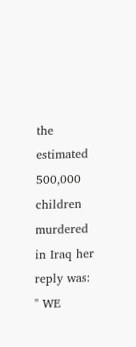the estimated 500,000 children murdered in Iraq her reply was: " WE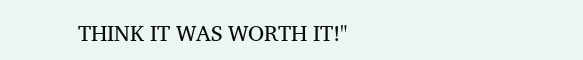THINK IT WAS WORTH IT!"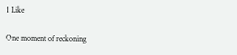1 Like

One moment of reckoning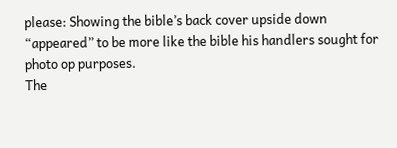please: Showing the bible’s back cover upside down
“appeared” to be more like the bible his handlers sought for photo op purposes.
The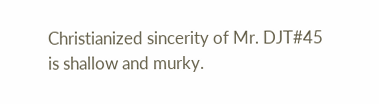Christianized sincerity of Mr. DJT#45 is shallow and murky.